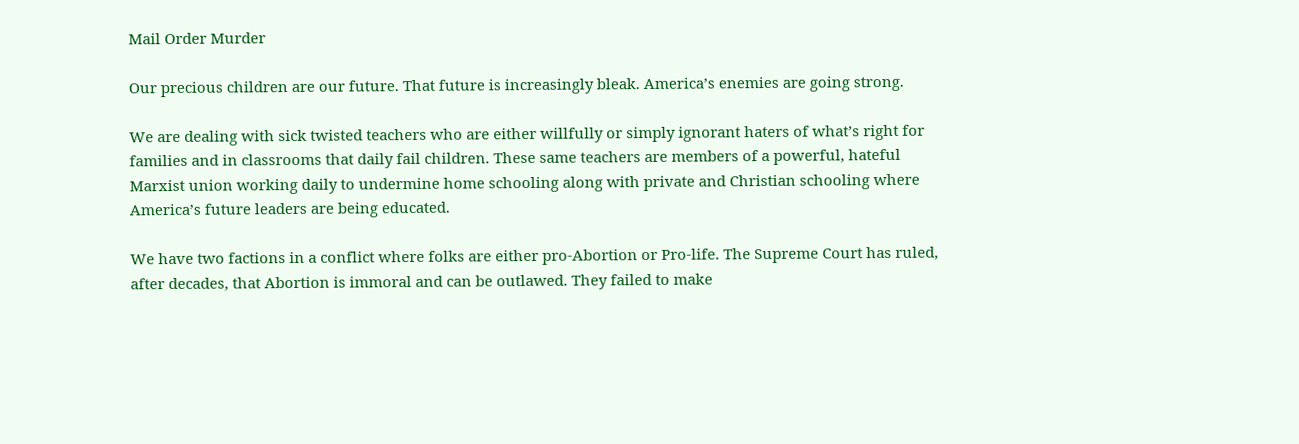Mail Order Murder

Our precious children are our future. That future is increasingly bleak. America’s enemies are going strong.

We are dealing with sick twisted teachers who are either willfully or simply ignorant haters of what’s right for families and in classrooms that daily fail children. These same teachers are members of a powerful, hateful Marxist union working daily to undermine home schooling along with private and Christian schooling where America’s future leaders are being educated.

We have two factions in a conflict where folks are either pro-Abortion or Pro-life. The Supreme Court has ruled, after decades, that Abortion is immoral and can be outlawed. They failed to make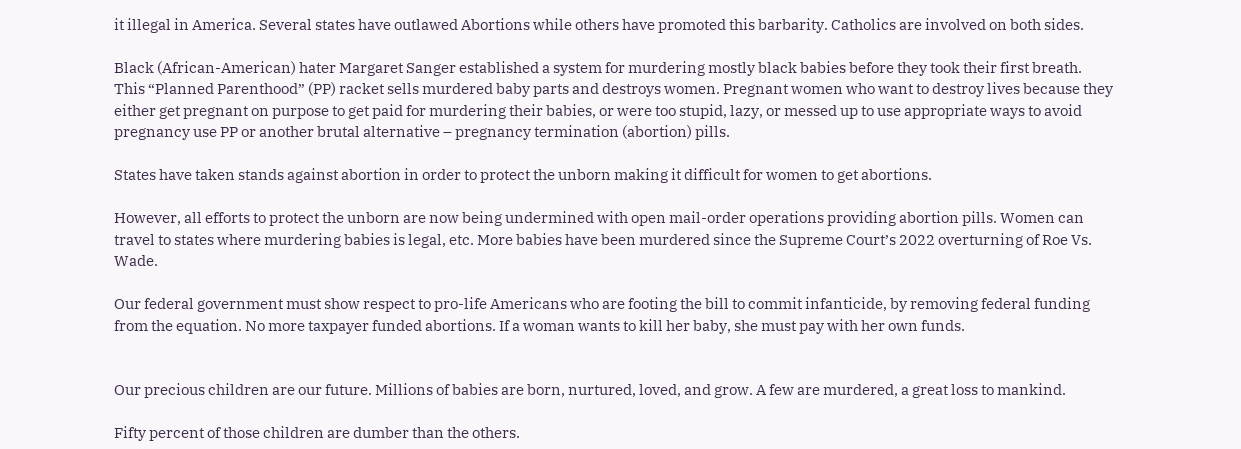it illegal in America. Several states have outlawed Abortions while others have promoted this barbarity. Catholics are involved on both sides.

Black (African-American) hater Margaret Sanger established a system for murdering mostly black babies before they took their first breath. This “Planned Parenthood” (PP) racket sells murdered baby parts and destroys women. Pregnant women who want to destroy lives because they either get pregnant on purpose to get paid for murdering their babies, or were too stupid, lazy, or messed up to use appropriate ways to avoid pregnancy use PP or another brutal alternative – pregnancy termination (abortion) pills.

States have taken stands against abortion in order to protect the unborn making it difficult for women to get abortions.

However, all efforts to protect the unborn are now being undermined with open mail-order operations providing abortion pills. Women can travel to states where murdering babies is legal, etc. More babies have been murdered since the Supreme Court’s 2022 overturning of Roe Vs. Wade.

Our federal government must show respect to pro-life Americans who are footing the bill to commit infanticide, by removing federal funding from the equation. No more taxpayer funded abortions. If a woman wants to kill her baby, she must pay with her own funds.


Our precious children are our future. Millions of babies are born, nurtured, loved, and grow. A few are murdered, a great loss to mankind.

Fifty percent of those children are dumber than the others.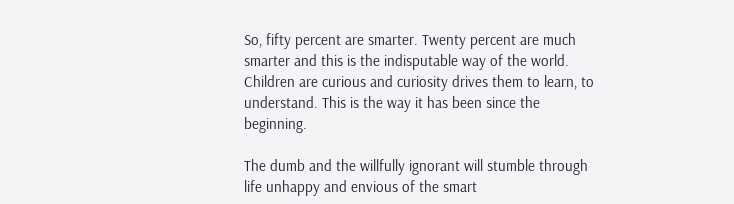So, fifty percent are smarter. Twenty percent are much smarter and this is the indisputable way of the world. Children are curious and curiosity drives them to learn, to understand. This is the way it has been since the beginning.

The dumb and the willfully ignorant will stumble through life unhappy and envious of the smart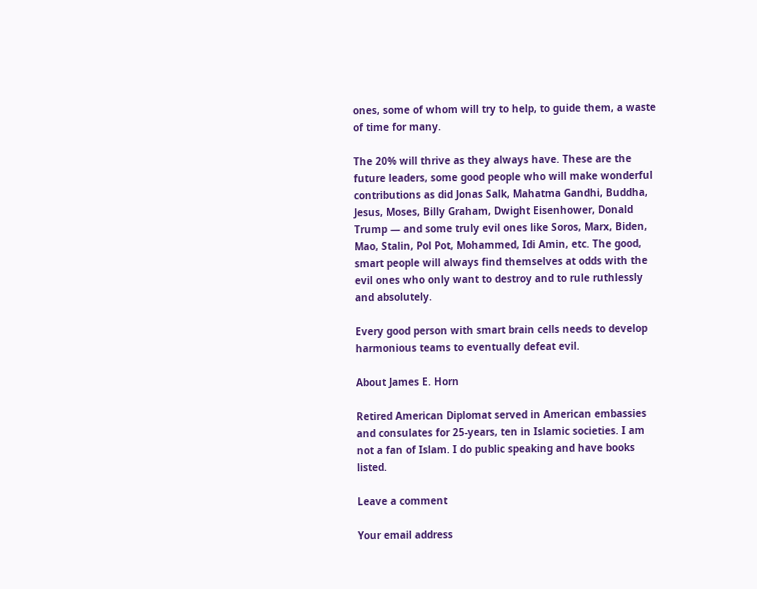ones, some of whom will try to help, to guide them, a waste of time for many.

The 20% will thrive as they always have. These are the future leaders, some good people who will make wonderful contributions as did Jonas Salk, Mahatma Gandhi, Buddha, Jesus, Moses, Billy Graham, Dwight Eisenhower, Donald Trump — and some truly evil ones like Soros, Marx, Biden, Mao, Stalin, Pol Pot, Mohammed, Idi Amin, etc. The good, smart people will always find themselves at odds with the evil ones who only want to destroy and to rule ruthlessly and absolutely.

Every good person with smart brain cells needs to develop harmonious teams to eventually defeat evil.

About James E. Horn

Retired American Diplomat served in American embassies and consulates for 25-years, ten in Islamic societies. I am not a fan of Islam. I do public speaking and have books listed.

Leave a comment

Your email address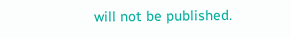will not be published.